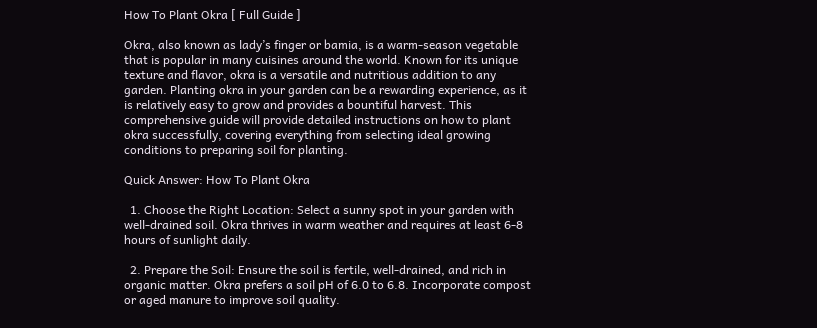How To Plant Okra [ Full Guide ]

Okra, also known as lady’s finger or bamia, is a warm-season vegetable that is popular in many cuisines around the world. Known for its unique texture and flavor, okra is a versatile and nutritious addition to any garden. Planting okra in your garden can be a rewarding experience, as it is relatively easy to grow and provides a bountiful harvest. This comprehensive guide will provide detailed instructions on how to plant okra successfully, covering everything from selecting ideal growing conditions to preparing soil for planting.

Quick Answer: How To Plant Okra

  1. Choose the Right Location: Select a sunny spot in your garden with well-drained soil. Okra thrives in warm weather and requires at least 6-8 hours of sunlight daily.

  2. Prepare the Soil: Ensure the soil is fertile, well-drained, and rich in organic matter. Okra prefers a soil pH of 6.0 to 6.8. Incorporate compost or aged manure to improve soil quality.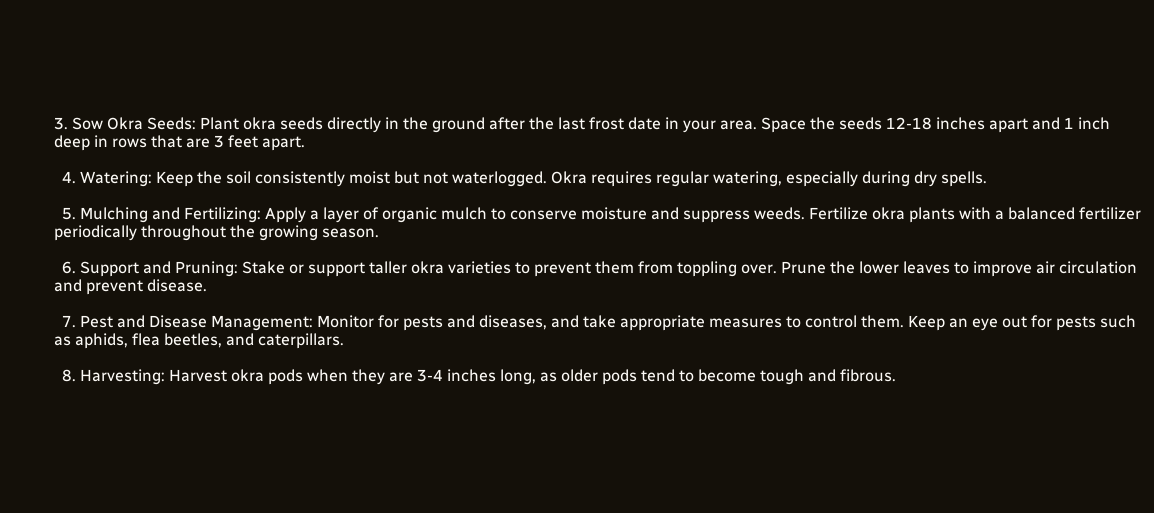3. Sow Okra Seeds: Plant okra seeds directly in the ground after the last frost date in your area. Space the seeds 12-18 inches apart and 1 inch deep in rows that are 3 feet apart.

  4. Watering: Keep the soil consistently moist but not waterlogged. Okra requires regular watering, especially during dry spells.

  5. Mulching and Fertilizing: Apply a layer of organic mulch to conserve moisture and suppress weeds. Fertilize okra plants with a balanced fertilizer periodically throughout the growing season.

  6. Support and Pruning: Stake or support taller okra varieties to prevent them from toppling over. Prune the lower leaves to improve air circulation and prevent disease.

  7. Pest and Disease Management: Monitor for pests and diseases, and take appropriate measures to control them. Keep an eye out for pests such as aphids, flea beetles, and caterpillars.

  8. Harvesting: Harvest okra pods when they are 3-4 inches long, as older pods tend to become tough and fibrous.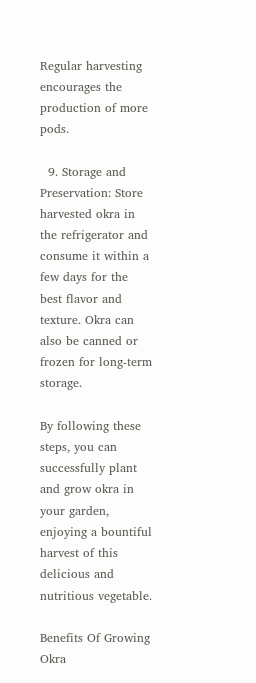Regular harvesting encourages the production of more pods.

  9. Storage and Preservation: Store harvested okra in the refrigerator and consume it within a few days for the best flavor and texture. Okra can also be canned or frozen for long-term storage.

By following these steps, you can successfully plant and grow okra in your garden, enjoying a bountiful harvest of this delicious and nutritious vegetable.

Benefits Of Growing Okra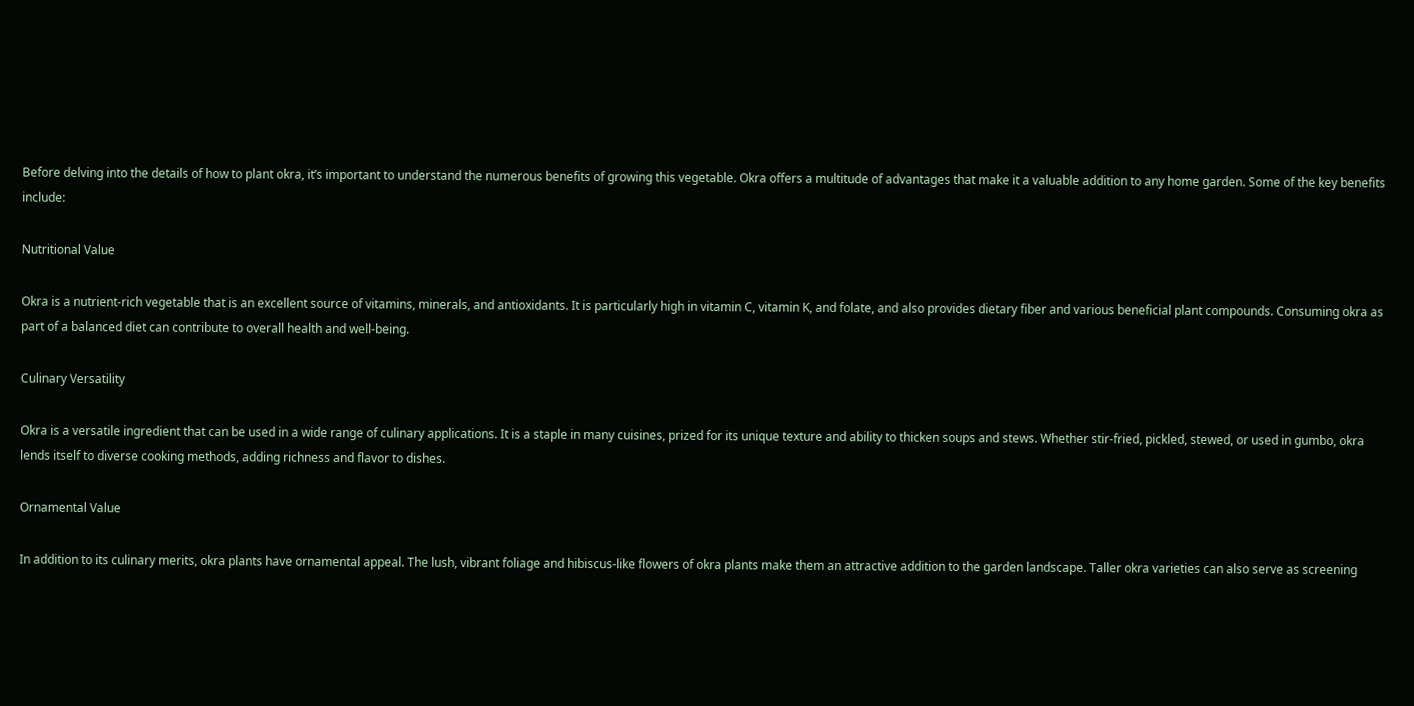Before delving into the details of how to plant okra, it’s important to understand the numerous benefits of growing this vegetable. Okra offers a multitude of advantages that make it a valuable addition to any home garden. Some of the key benefits include:

Nutritional Value

Okra is a nutrient-rich vegetable that is an excellent source of vitamins, minerals, and antioxidants. It is particularly high in vitamin C, vitamin K, and folate, and also provides dietary fiber and various beneficial plant compounds. Consuming okra as part of a balanced diet can contribute to overall health and well-being.

Culinary Versatility

Okra is a versatile ingredient that can be used in a wide range of culinary applications. It is a staple in many cuisines, prized for its unique texture and ability to thicken soups and stews. Whether stir-fried, pickled, stewed, or used in gumbo, okra lends itself to diverse cooking methods, adding richness and flavor to dishes.

Ornamental Value

In addition to its culinary merits, okra plants have ornamental appeal. The lush, vibrant foliage and hibiscus-like flowers of okra plants make them an attractive addition to the garden landscape. Taller okra varieties can also serve as screening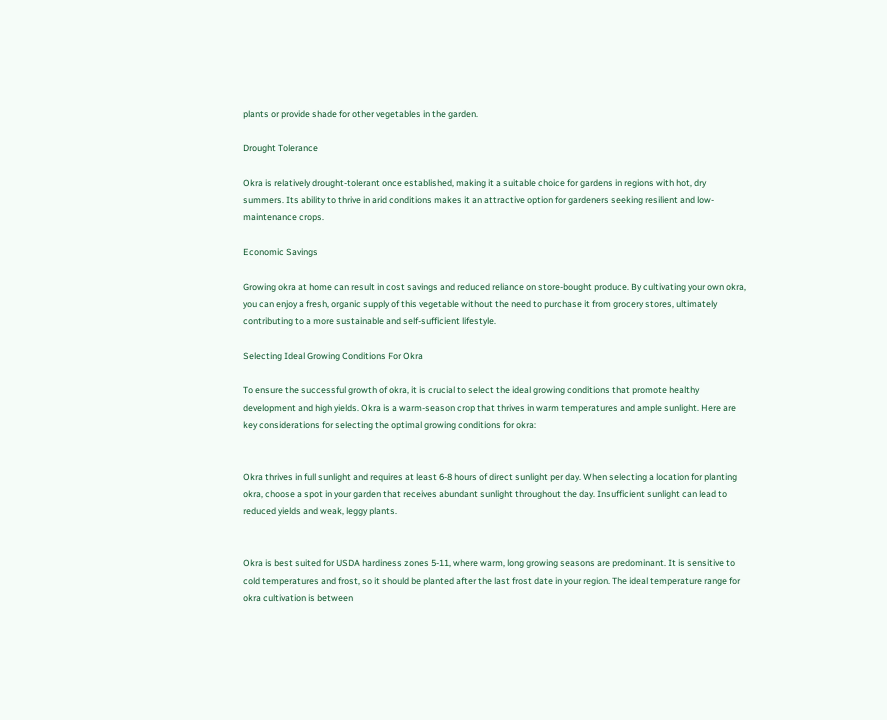plants or provide shade for other vegetables in the garden.

Drought Tolerance

Okra is relatively drought-tolerant once established, making it a suitable choice for gardens in regions with hot, dry summers. Its ability to thrive in arid conditions makes it an attractive option for gardeners seeking resilient and low-maintenance crops.

Economic Savings

Growing okra at home can result in cost savings and reduced reliance on store-bought produce. By cultivating your own okra, you can enjoy a fresh, organic supply of this vegetable without the need to purchase it from grocery stores, ultimately contributing to a more sustainable and self-sufficient lifestyle.

Selecting Ideal Growing Conditions For Okra

To ensure the successful growth of okra, it is crucial to select the ideal growing conditions that promote healthy development and high yields. Okra is a warm-season crop that thrives in warm temperatures and ample sunlight. Here are key considerations for selecting the optimal growing conditions for okra:


Okra thrives in full sunlight and requires at least 6-8 hours of direct sunlight per day. When selecting a location for planting okra, choose a spot in your garden that receives abundant sunlight throughout the day. Insufficient sunlight can lead to reduced yields and weak, leggy plants.


Okra is best suited for USDA hardiness zones 5-11, where warm, long growing seasons are predominant. It is sensitive to cold temperatures and frost, so it should be planted after the last frost date in your region. The ideal temperature range for okra cultivation is between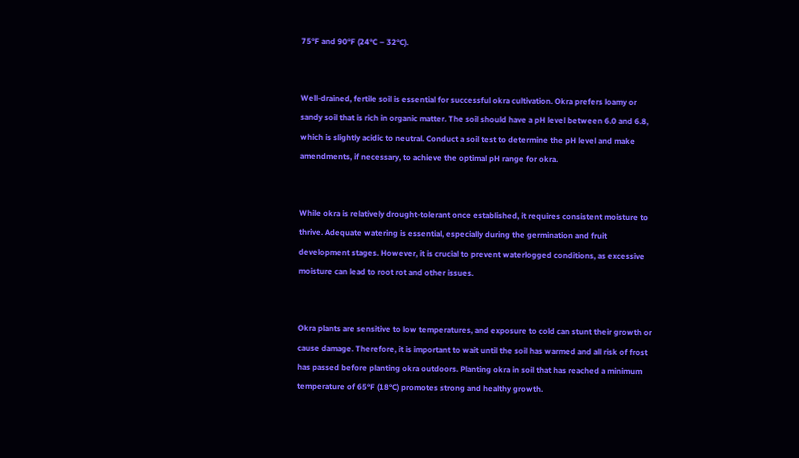75°F and 90°F (24°C – 32°C).


Well-drained, fertile soil is essential for successful okra cultivation. Okra prefers loamy or sandy soil that is rich in organic matter. The soil should have a pH level between 6.0 and 6.8, which is slightly acidic to neutral. Conduct a soil test to determine the pH level and make amendments, if necessary, to achieve the optimal pH range for okra.


While okra is relatively drought-tolerant once established, it requires consistent moisture to thrive. Adequate watering is essential, especially during the germination and fruit development stages. However, it is crucial to prevent waterlogged conditions, as excessive moisture can lead to root rot and other issues.


Okra plants are sensitive to low temperatures, and exposure to cold can stunt their growth or cause damage. Therefore, it is important to wait until the soil has warmed and all risk of frost has passed before planting okra outdoors. Planting okra in soil that has reached a minimum temperature of 65°F (18°C) promotes strong and healthy growth.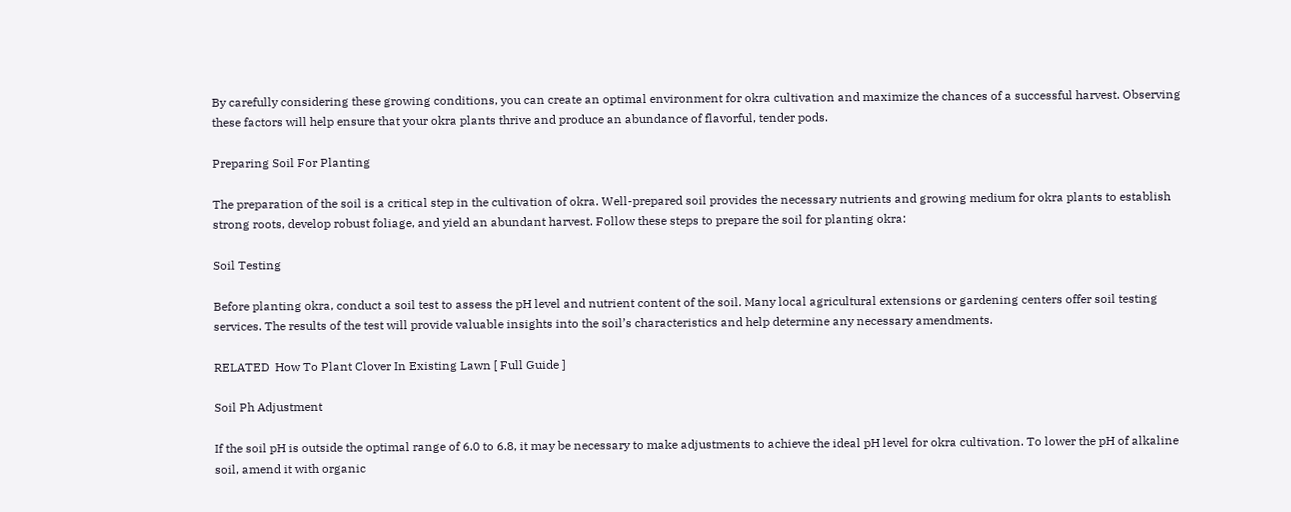By carefully considering these growing conditions, you can create an optimal environment for okra cultivation and maximize the chances of a successful harvest. Observing these factors will help ensure that your okra plants thrive and produce an abundance of flavorful, tender pods.

Preparing Soil For Planting

The preparation of the soil is a critical step in the cultivation of okra. Well-prepared soil provides the necessary nutrients and growing medium for okra plants to establish strong roots, develop robust foliage, and yield an abundant harvest. Follow these steps to prepare the soil for planting okra:

Soil Testing

Before planting okra, conduct a soil test to assess the pH level and nutrient content of the soil. Many local agricultural extensions or gardening centers offer soil testing services. The results of the test will provide valuable insights into the soil’s characteristics and help determine any necessary amendments.

RELATED  How To Plant Clover In Existing Lawn [ Full Guide ]

Soil Ph Adjustment

If the soil pH is outside the optimal range of 6.0 to 6.8, it may be necessary to make adjustments to achieve the ideal pH level for okra cultivation. To lower the pH of alkaline soil, amend it with organic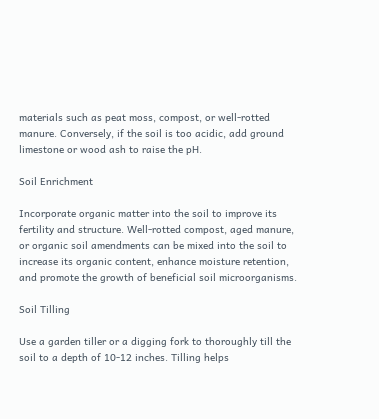materials such as peat moss, compost, or well-rotted manure. Conversely, if the soil is too acidic, add ground limestone or wood ash to raise the pH.

Soil Enrichment

Incorporate organic matter into the soil to improve its fertility and structure. Well-rotted compost, aged manure, or organic soil amendments can be mixed into the soil to increase its organic content, enhance moisture retention, and promote the growth of beneficial soil microorganisms.

Soil Tilling

Use a garden tiller or a digging fork to thoroughly till the soil to a depth of 10-12 inches. Tilling helps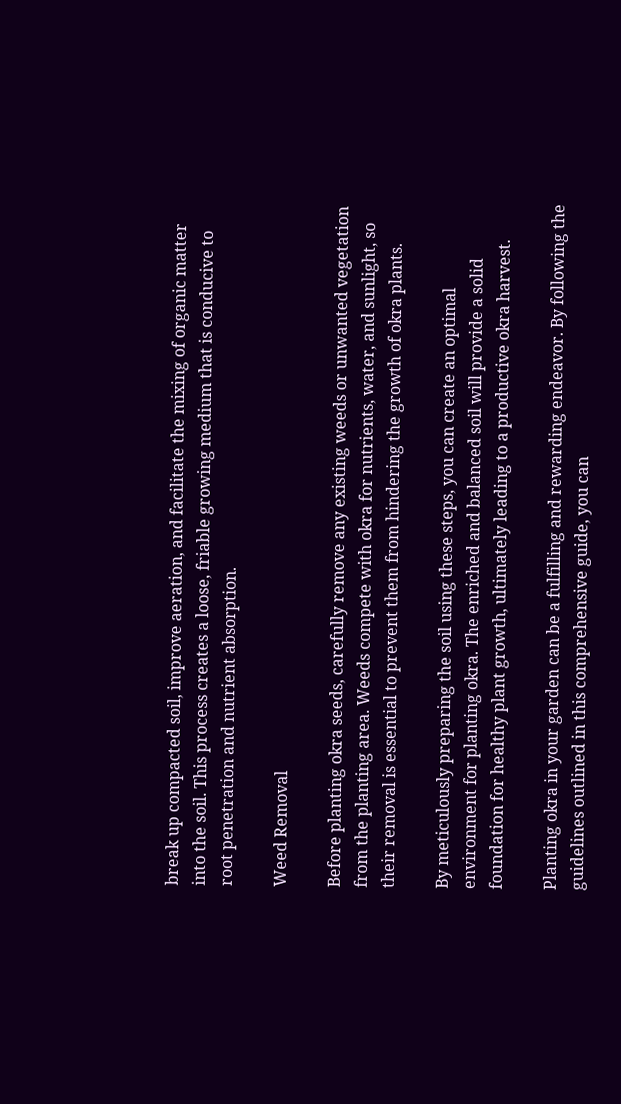break up compacted soil, improve aeration, and facilitate the mixing of organic matter into the soil. This process creates a loose, friable growing medium that is conducive to root penetration and nutrient absorption.

Weed Removal

Before planting okra seeds, carefully remove any existing weeds or unwanted vegetation from the planting area. Weeds compete with okra for nutrients, water, and sunlight, so their removal is essential to prevent them from hindering the growth of okra plants.

By meticulously preparing the soil using these steps, you can create an optimal environment for planting okra. The enriched and balanced soil will provide a solid foundation for healthy plant growth, ultimately leading to a productive okra harvest.

Planting okra in your garden can be a fulfilling and rewarding endeavor. By following the guidelines outlined in this comprehensive guide, you can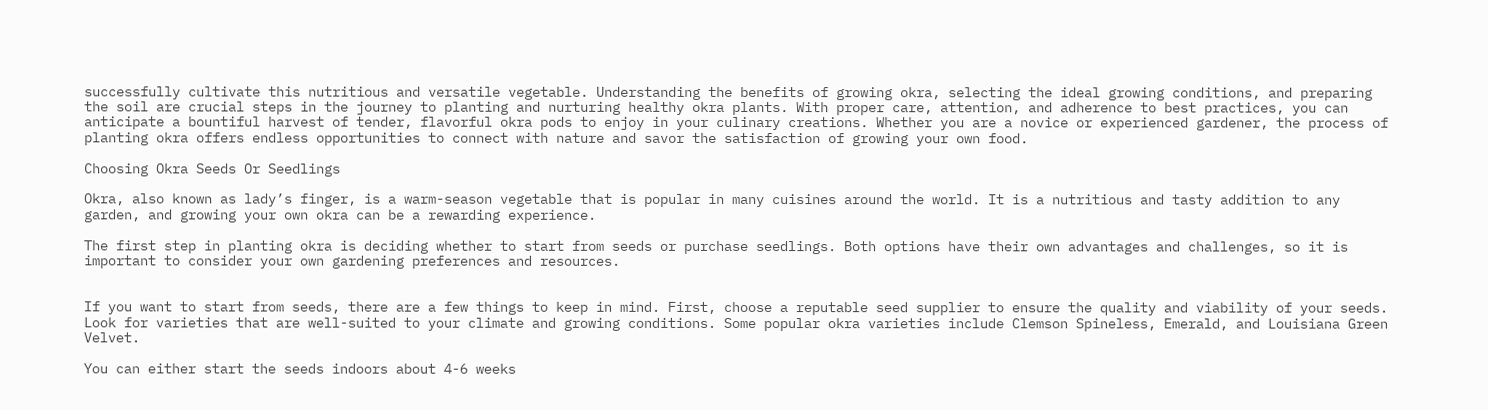successfully cultivate this nutritious and versatile vegetable. Understanding the benefits of growing okra, selecting the ideal growing conditions, and preparing the soil are crucial steps in the journey to planting and nurturing healthy okra plants. With proper care, attention, and adherence to best practices, you can anticipate a bountiful harvest of tender, flavorful okra pods to enjoy in your culinary creations. Whether you are a novice or experienced gardener, the process of planting okra offers endless opportunities to connect with nature and savor the satisfaction of growing your own food.

Choosing Okra Seeds Or Seedlings

Okra, also known as lady’s finger, is a warm-season vegetable that is popular in many cuisines around the world. It is a nutritious and tasty addition to any garden, and growing your own okra can be a rewarding experience.

The first step in planting okra is deciding whether to start from seeds or purchase seedlings. Both options have their own advantages and challenges, so it is important to consider your own gardening preferences and resources.


If you want to start from seeds, there are a few things to keep in mind. First, choose a reputable seed supplier to ensure the quality and viability of your seeds. Look for varieties that are well-suited to your climate and growing conditions. Some popular okra varieties include Clemson Spineless, Emerald, and Louisiana Green Velvet.

You can either start the seeds indoors about 4-6 weeks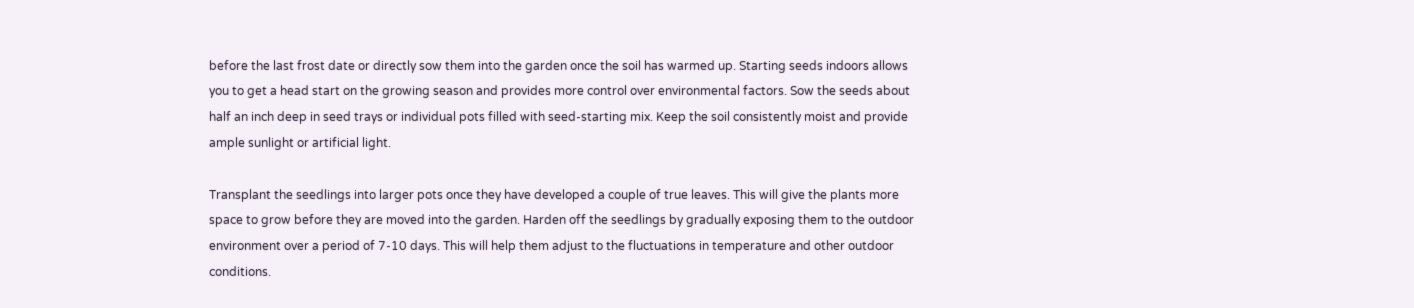before the last frost date or directly sow them into the garden once the soil has warmed up. Starting seeds indoors allows you to get a head start on the growing season and provides more control over environmental factors. Sow the seeds about half an inch deep in seed trays or individual pots filled with seed-starting mix. Keep the soil consistently moist and provide ample sunlight or artificial light.

Transplant the seedlings into larger pots once they have developed a couple of true leaves. This will give the plants more space to grow before they are moved into the garden. Harden off the seedlings by gradually exposing them to the outdoor environment over a period of 7-10 days. This will help them adjust to the fluctuations in temperature and other outdoor conditions.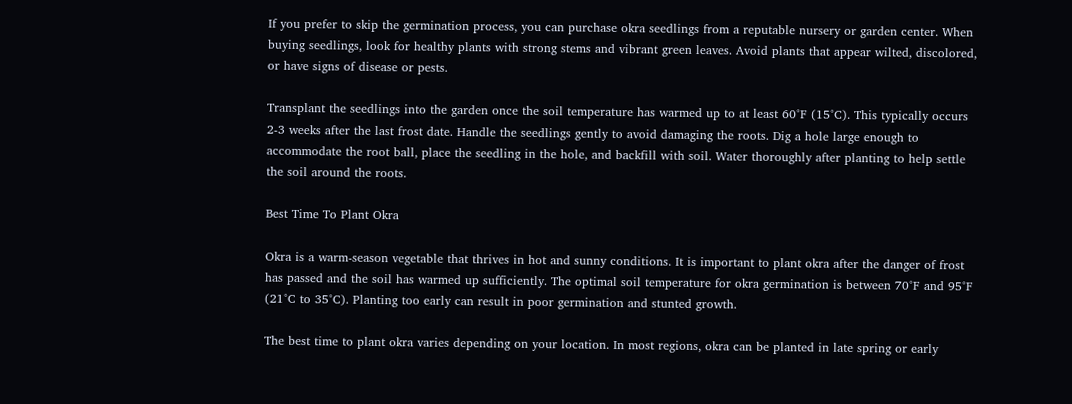If you prefer to skip the germination process, you can purchase okra seedlings from a reputable nursery or garden center. When buying seedlings, look for healthy plants with strong stems and vibrant green leaves. Avoid plants that appear wilted, discolored, or have signs of disease or pests.

Transplant the seedlings into the garden once the soil temperature has warmed up to at least 60°F (15°C). This typically occurs 2-3 weeks after the last frost date. Handle the seedlings gently to avoid damaging the roots. Dig a hole large enough to accommodate the root ball, place the seedling in the hole, and backfill with soil. Water thoroughly after planting to help settle the soil around the roots.

Best Time To Plant Okra

Okra is a warm-season vegetable that thrives in hot and sunny conditions. It is important to plant okra after the danger of frost has passed and the soil has warmed up sufficiently. The optimal soil temperature for okra germination is between 70°F and 95°F (21°C to 35°C). Planting too early can result in poor germination and stunted growth.

The best time to plant okra varies depending on your location. In most regions, okra can be planted in late spring or early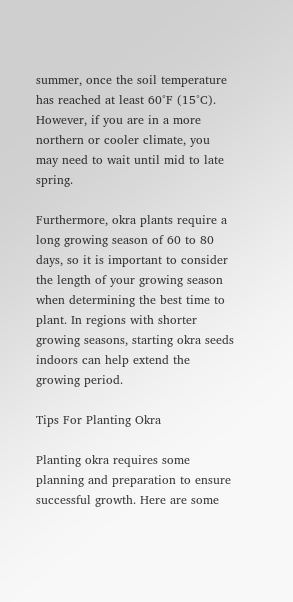summer, once the soil temperature has reached at least 60°F (15°C). However, if you are in a more northern or cooler climate, you may need to wait until mid to late spring.

Furthermore, okra plants require a long growing season of 60 to 80 days, so it is important to consider the length of your growing season when determining the best time to plant. In regions with shorter growing seasons, starting okra seeds indoors can help extend the growing period.

Tips For Planting Okra

Planting okra requires some planning and preparation to ensure successful growth. Here are some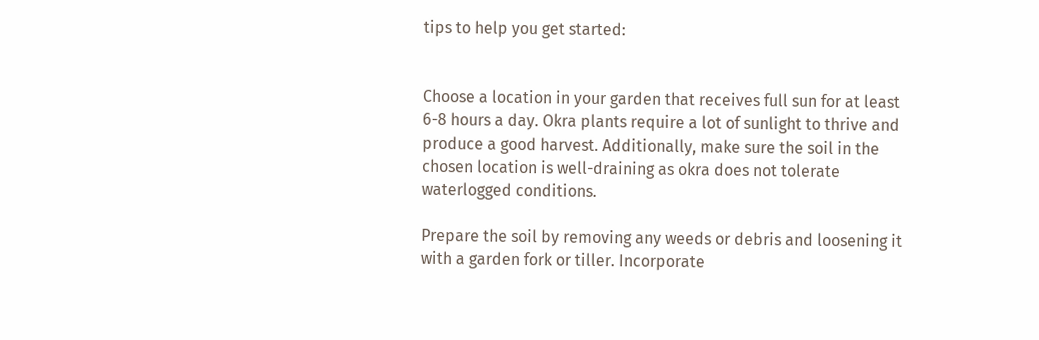tips to help you get started:


Choose a location in your garden that receives full sun for at least 6-8 hours a day. Okra plants require a lot of sunlight to thrive and produce a good harvest. Additionally, make sure the soil in the chosen location is well-draining as okra does not tolerate waterlogged conditions.

Prepare the soil by removing any weeds or debris and loosening it with a garden fork or tiller. Incorporate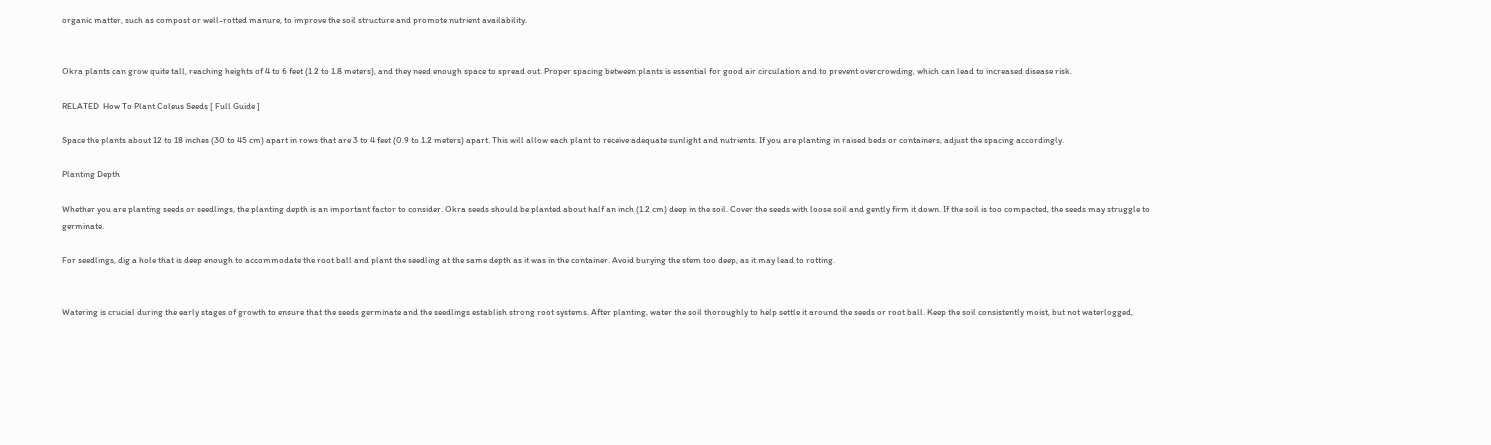organic matter, such as compost or well-rotted manure, to improve the soil structure and promote nutrient availability.


Okra plants can grow quite tall, reaching heights of 4 to 6 feet (1.2 to 1.8 meters), and they need enough space to spread out. Proper spacing between plants is essential for good air circulation and to prevent overcrowding, which can lead to increased disease risk.

RELATED  How To Plant Coleus Seeds [ Full Guide ]

Space the plants about 12 to 18 inches (30 to 45 cm) apart in rows that are 3 to 4 feet (0.9 to 1.2 meters) apart. This will allow each plant to receive adequate sunlight and nutrients. If you are planting in raised beds or containers, adjust the spacing accordingly.

Planting Depth

Whether you are planting seeds or seedlings, the planting depth is an important factor to consider. Okra seeds should be planted about half an inch (1.2 cm) deep in the soil. Cover the seeds with loose soil and gently firm it down. If the soil is too compacted, the seeds may struggle to germinate.

For seedlings, dig a hole that is deep enough to accommodate the root ball and plant the seedling at the same depth as it was in the container. Avoid burying the stem too deep, as it may lead to rotting.


Watering is crucial during the early stages of growth to ensure that the seeds germinate and the seedlings establish strong root systems. After planting, water the soil thoroughly to help settle it around the seeds or root ball. Keep the soil consistently moist, but not waterlogged,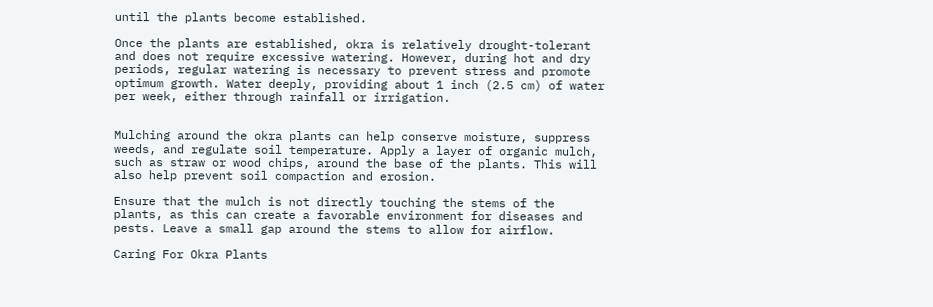until the plants become established.

Once the plants are established, okra is relatively drought-tolerant and does not require excessive watering. However, during hot and dry periods, regular watering is necessary to prevent stress and promote optimum growth. Water deeply, providing about 1 inch (2.5 cm) of water per week, either through rainfall or irrigation.


Mulching around the okra plants can help conserve moisture, suppress weeds, and regulate soil temperature. Apply a layer of organic mulch, such as straw or wood chips, around the base of the plants. This will also help prevent soil compaction and erosion.

Ensure that the mulch is not directly touching the stems of the plants, as this can create a favorable environment for diseases and pests. Leave a small gap around the stems to allow for airflow.

Caring For Okra Plants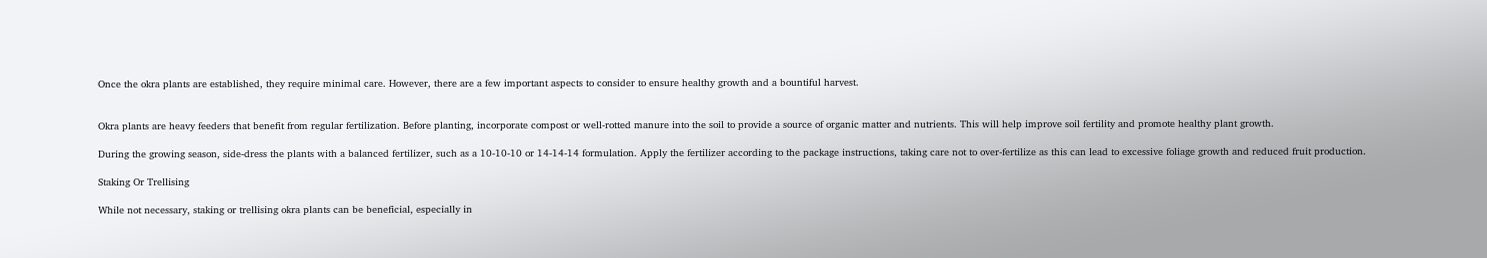Once the okra plants are established, they require minimal care. However, there are a few important aspects to consider to ensure healthy growth and a bountiful harvest.


Okra plants are heavy feeders that benefit from regular fertilization. Before planting, incorporate compost or well-rotted manure into the soil to provide a source of organic matter and nutrients. This will help improve soil fertility and promote healthy plant growth.

During the growing season, side-dress the plants with a balanced fertilizer, such as a 10-10-10 or 14-14-14 formulation. Apply the fertilizer according to the package instructions, taking care not to over-fertilize as this can lead to excessive foliage growth and reduced fruit production.

Staking Or Trellising

While not necessary, staking or trellising okra plants can be beneficial, especially in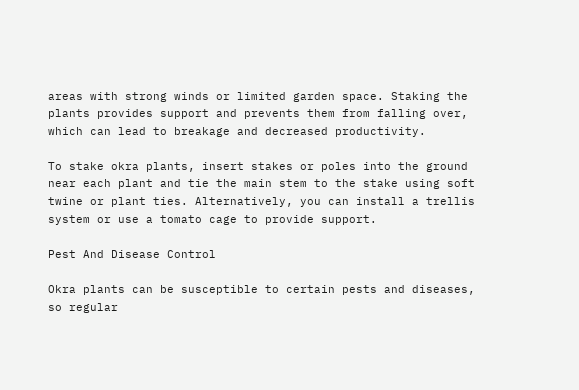areas with strong winds or limited garden space. Staking the plants provides support and prevents them from falling over, which can lead to breakage and decreased productivity.

To stake okra plants, insert stakes or poles into the ground near each plant and tie the main stem to the stake using soft twine or plant ties. Alternatively, you can install a trellis system or use a tomato cage to provide support.

Pest And Disease Control

Okra plants can be susceptible to certain pests and diseases, so regular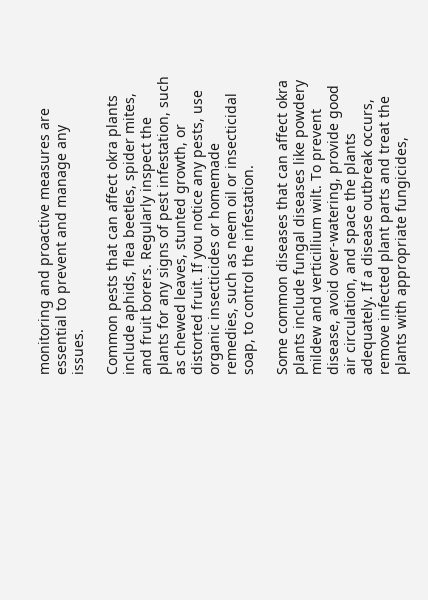monitoring and proactive measures are essential to prevent and manage any issues.

Common pests that can affect okra plants include aphids, flea beetles, spider mites, and fruit borers. Regularly inspect the plants for any signs of pest infestation, such as chewed leaves, stunted growth, or distorted fruit. If you notice any pests, use organic insecticides or homemade remedies, such as neem oil or insecticidal soap, to control the infestation.

Some common diseases that can affect okra plants include fungal diseases like powdery mildew and verticillium wilt. To prevent disease, avoid over-watering, provide good air circulation, and space the plants adequately. If a disease outbreak occurs, remove infected plant parts and treat the plants with appropriate fungicides,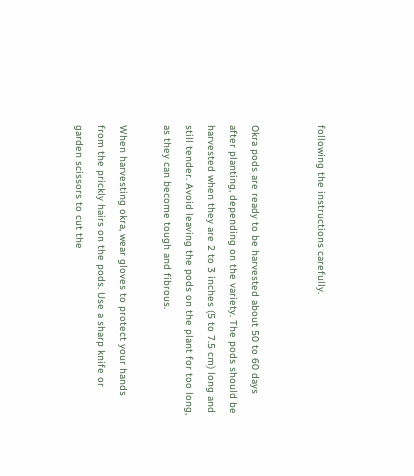following the instructions carefully.


Okra pods are ready to be harvested about 50 to 60 days after planting, depending on the variety. The pods should be harvested when they are 2 to 3 inches (5 to 7.5 cm) long and still tender. Avoid leaving the pods on the plant for too long, as they can become tough and fibrous.

When harvesting okra, wear gloves to protect your hands from the prickly hairs on the pods. Use a sharp knife or garden scissors to cut the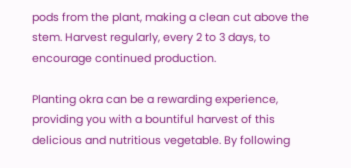pods from the plant, making a clean cut above the stem. Harvest regularly, every 2 to 3 days, to encourage continued production.

Planting okra can be a rewarding experience, providing you with a bountiful harvest of this delicious and nutritious vegetable. By following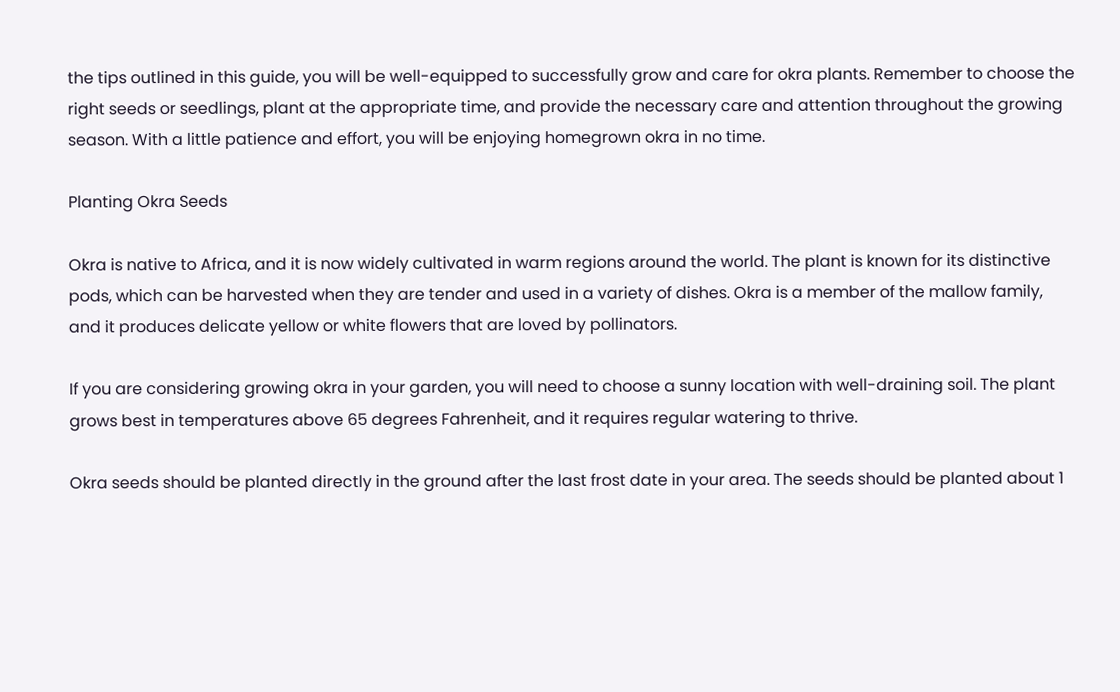the tips outlined in this guide, you will be well-equipped to successfully grow and care for okra plants. Remember to choose the right seeds or seedlings, plant at the appropriate time, and provide the necessary care and attention throughout the growing season. With a little patience and effort, you will be enjoying homegrown okra in no time.

Planting Okra Seeds

Okra is native to Africa, and it is now widely cultivated in warm regions around the world. The plant is known for its distinctive pods, which can be harvested when they are tender and used in a variety of dishes. Okra is a member of the mallow family, and it produces delicate yellow or white flowers that are loved by pollinators.

If you are considering growing okra in your garden, you will need to choose a sunny location with well-draining soil. The plant grows best in temperatures above 65 degrees Fahrenheit, and it requires regular watering to thrive.

Okra seeds should be planted directly in the ground after the last frost date in your area. The seeds should be planted about 1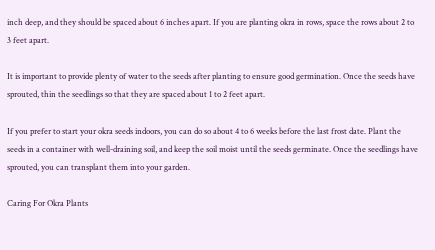inch deep, and they should be spaced about 6 inches apart. If you are planting okra in rows, space the rows about 2 to 3 feet apart.

It is important to provide plenty of water to the seeds after planting to ensure good germination. Once the seeds have sprouted, thin the seedlings so that they are spaced about 1 to 2 feet apart.

If you prefer to start your okra seeds indoors, you can do so about 4 to 6 weeks before the last frost date. Plant the seeds in a container with well-draining soil, and keep the soil moist until the seeds germinate. Once the seedlings have sprouted, you can transplant them into your garden.

Caring For Okra Plants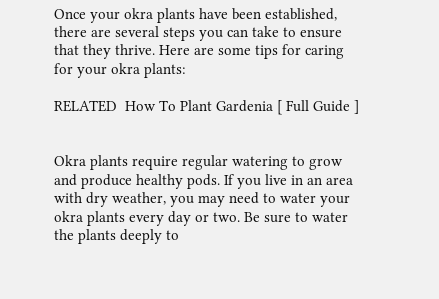Once your okra plants have been established, there are several steps you can take to ensure that they thrive. Here are some tips for caring for your okra plants:

RELATED  How To Plant Gardenia [ Full Guide ]


Okra plants require regular watering to grow and produce healthy pods. If you live in an area with dry weather, you may need to water your okra plants every day or two. Be sure to water the plants deeply to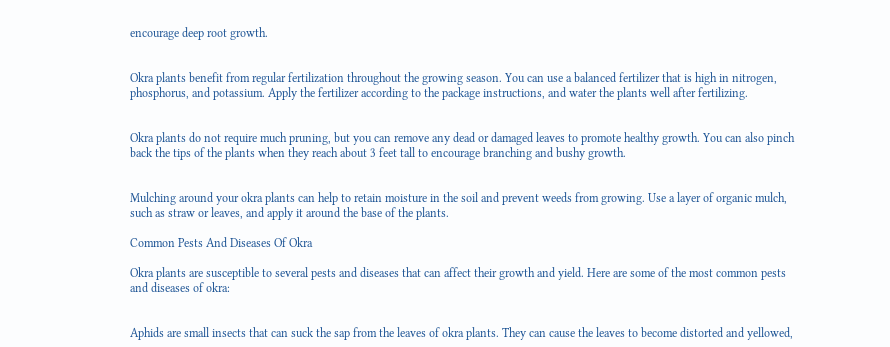encourage deep root growth.


Okra plants benefit from regular fertilization throughout the growing season. You can use a balanced fertilizer that is high in nitrogen, phosphorus, and potassium. Apply the fertilizer according to the package instructions, and water the plants well after fertilizing.


Okra plants do not require much pruning, but you can remove any dead or damaged leaves to promote healthy growth. You can also pinch back the tips of the plants when they reach about 3 feet tall to encourage branching and bushy growth.


Mulching around your okra plants can help to retain moisture in the soil and prevent weeds from growing. Use a layer of organic mulch, such as straw or leaves, and apply it around the base of the plants.

Common Pests And Diseases Of Okra

Okra plants are susceptible to several pests and diseases that can affect their growth and yield. Here are some of the most common pests and diseases of okra:


Aphids are small insects that can suck the sap from the leaves of okra plants. They can cause the leaves to become distorted and yellowed,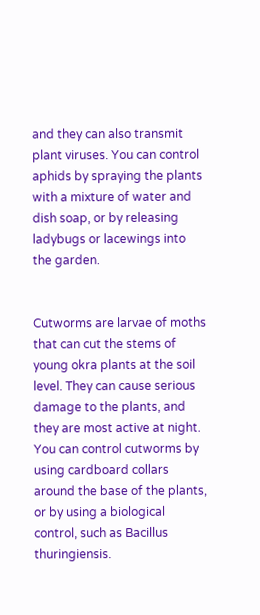and they can also transmit plant viruses. You can control aphids by spraying the plants with a mixture of water and dish soap, or by releasing ladybugs or lacewings into the garden.


Cutworms are larvae of moths that can cut the stems of young okra plants at the soil level. They can cause serious damage to the plants, and they are most active at night. You can control cutworms by using cardboard collars around the base of the plants, or by using a biological control, such as Bacillus thuringiensis.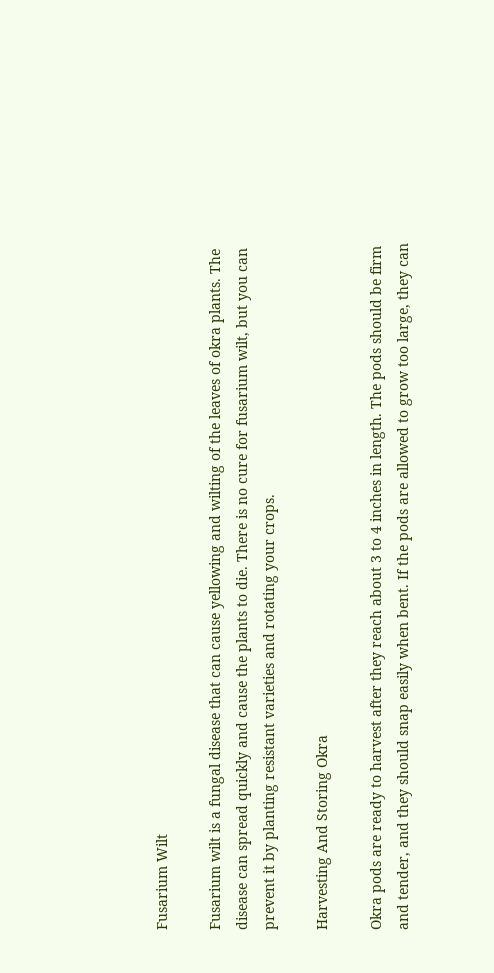Fusarium Wilt

Fusarium wilt is a fungal disease that can cause yellowing and wilting of the leaves of okra plants. The disease can spread quickly and cause the plants to die. There is no cure for fusarium wilt, but you can prevent it by planting resistant varieties and rotating your crops.

Harvesting And Storing Okra

Okra pods are ready to harvest after they reach about 3 to 4 inches in length. The pods should be firm and tender, and they should snap easily when bent. If the pods are allowed to grow too large, they can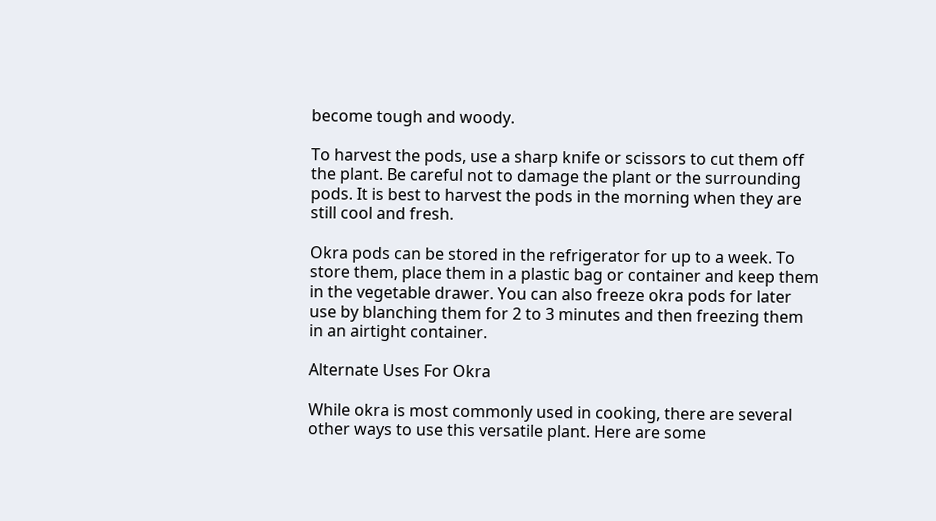become tough and woody.

To harvest the pods, use a sharp knife or scissors to cut them off the plant. Be careful not to damage the plant or the surrounding pods. It is best to harvest the pods in the morning when they are still cool and fresh.

Okra pods can be stored in the refrigerator for up to a week. To store them, place them in a plastic bag or container and keep them in the vegetable drawer. You can also freeze okra pods for later use by blanching them for 2 to 3 minutes and then freezing them in an airtight container.

Alternate Uses For Okra

While okra is most commonly used in cooking, there are several other ways to use this versatile plant. Here are some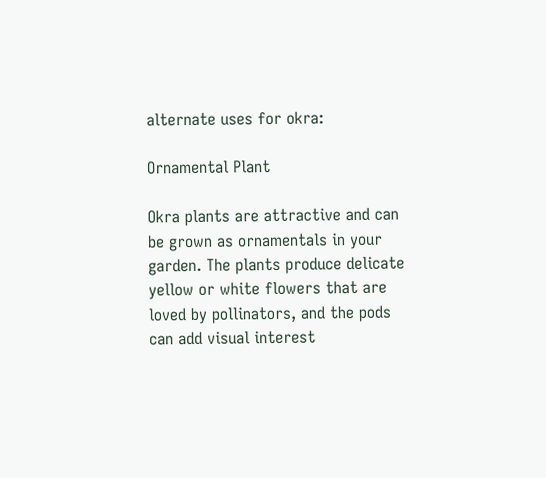alternate uses for okra:

Ornamental Plant

Okra plants are attractive and can be grown as ornamentals in your garden. The plants produce delicate yellow or white flowers that are loved by pollinators, and the pods can add visual interest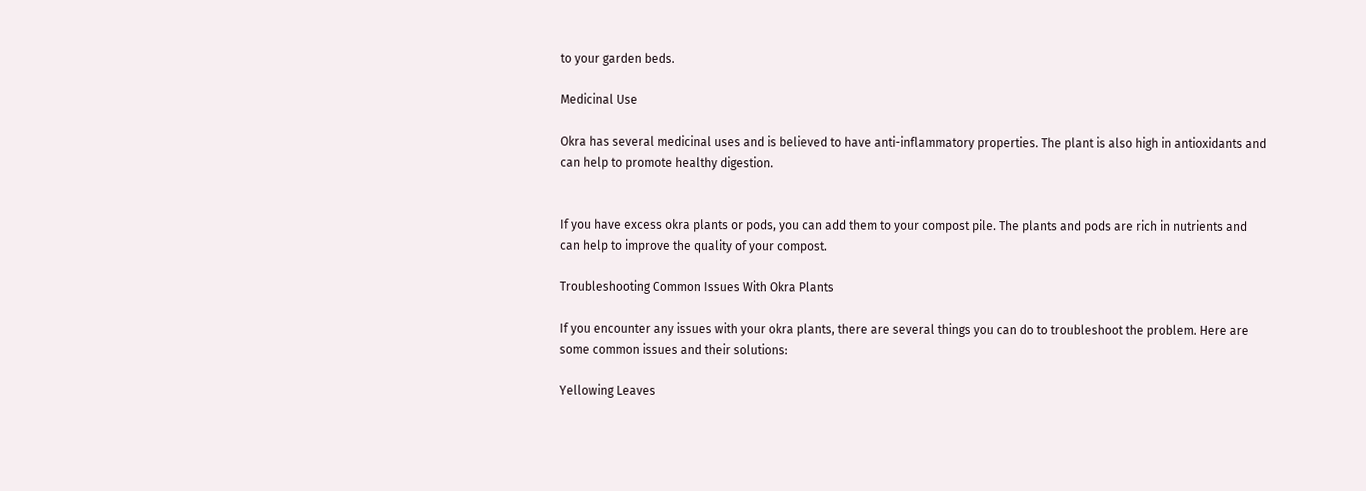to your garden beds.

Medicinal Use

Okra has several medicinal uses and is believed to have anti-inflammatory properties. The plant is also high in antioxidants and can help to promote healthy digestion.


If you have excess okra plants or pods, you can add them to your compost pile. The plants and pods are rich in nutrients and can help to improve the quality of your compost.

Troubleshooting Common Issues With Okra Plants

If you encounter any issues with your okra plants, there are several things you can do to troubleshoot the problem. Here are some common issues and their solutions:

Yellowing Leaves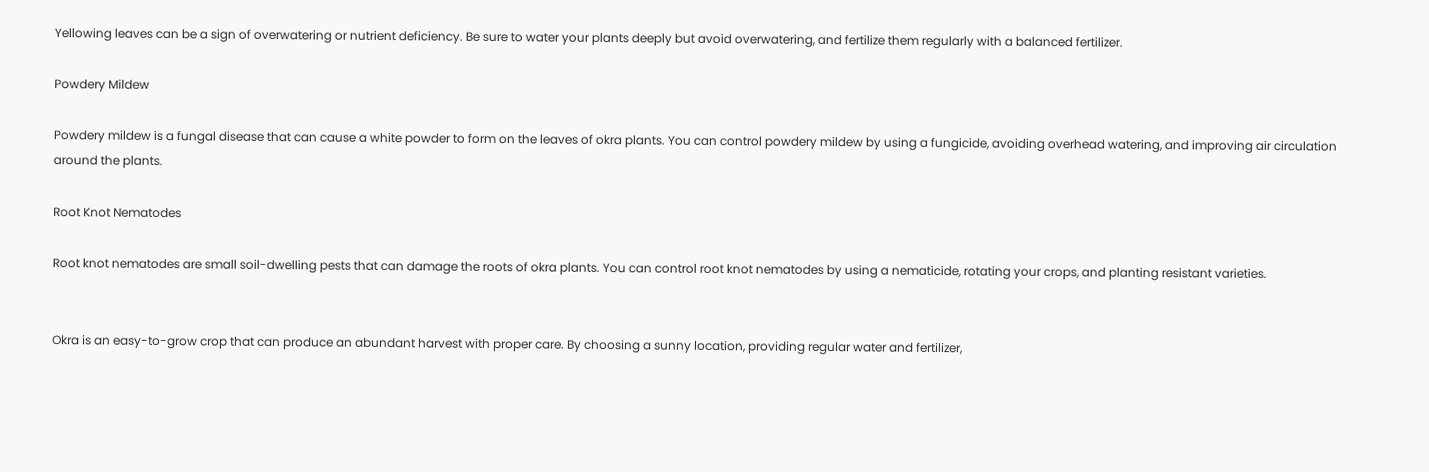Yellowing leaves can be a sign of overwatering or nutrient deficiency. Be sure to water your plants deeply but avoid overwatering, and fertilize them regularly with a balanced fertilizer.

Powdery Mildew

Powdery mildew is a fungal disease that can cause a white powder to form on the leaves of okra plants. You can control powdery mildew by using a fungicide, avoiding overhead watering, and improving air circulation around the plants.

Root Knot Nematodes

Root knot nematodes are small soil-dwelling pests that can damage the roots of okra plants. You can control root knot nematodes by using a nematicide, rotating your crops, and planting resistant varieties.


Okra is an easy-to-grow crop that can produce an abundant harvest with proper care. By choosing a sunny location, providing regular water and fertilizer,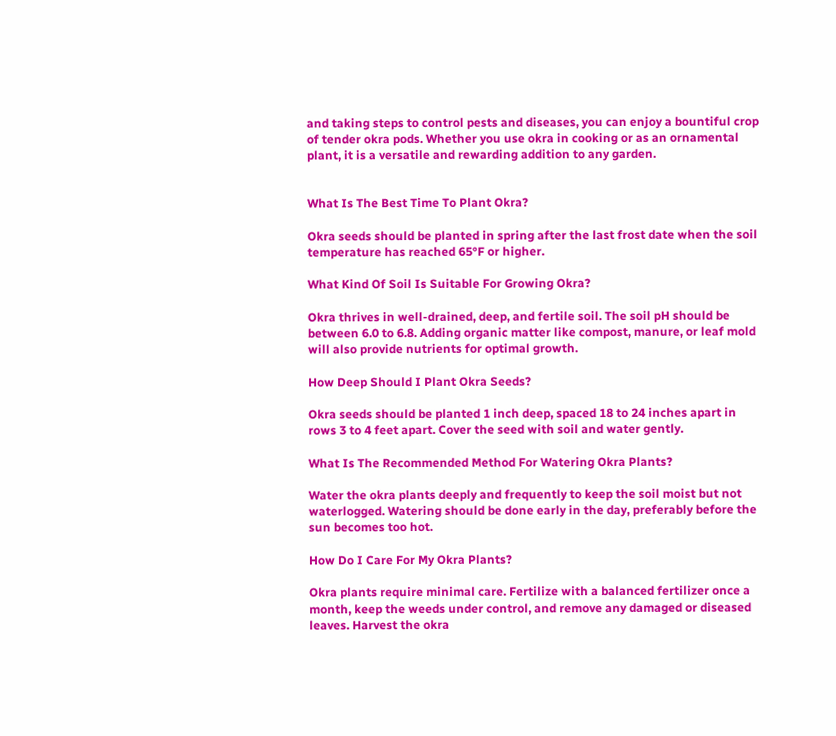and taking steps to control pests and diseases, you can enjoy a bountiful crop of tender okra pods. Whether you use okra in cooking or as an ornamental plant, it is a versatile and rewarding addition to any garden.


What Is The Best Time To Plant Okra?

Okra seeds should be planted in spring after the last frost date when the soil temperature has reached 65°F or higher.

What Kind Of Soil Is Suitable For Growing Okra?

Okra thrives in well-drained, deep, and fertile soil. The soil pH should be between 6.0 to 6.8. Adding organic matter like compost, manure, or leaf mold will also provide nutrients for optimal growth.

How Deep Should I Plant Okra Seeds?

Okra seeds should be planted 1 inch deep, spaced 18 to 24 inches apart in rows 3 to 4 feet apart. Cover the seed with soil and water gently.

What Is The Recommended Method For Watering Okra Plants?

Water the okra plants deeply and frequently to keep the soil moist but not waterlogged. Watering should be done early in the day, preferably before the sun becomes too hot.

How Do I Care For My Okra Plants?

Okra plants require minimal care. Fertilize with a balanced fertilizer once a month, keep the weeds under control, and remove any damaged or diseased leaves. Harvest the okra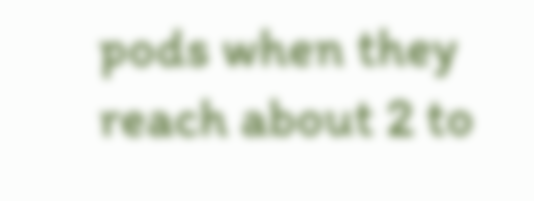pods when they reach about 2 to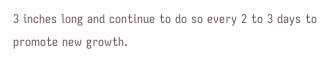3 inches long and continue to do so every 2 to 3 days to promote new growth.